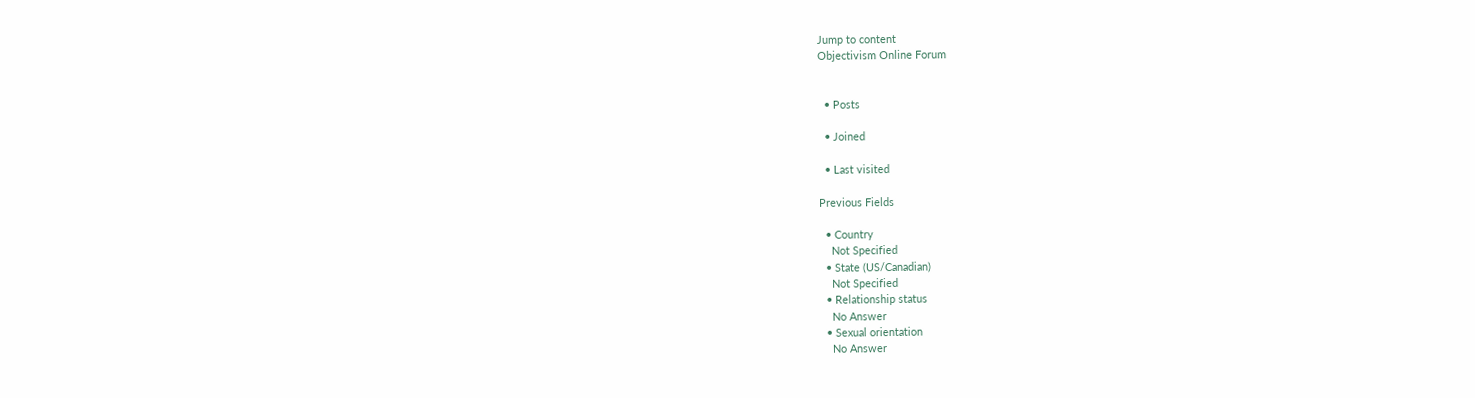Jump to content
Objectivism Online Forum


  • Posts

  • Joined

  • Last visited

Previous Fields

  • Country
    Not Specified
  • State (US/Canadian)
    Not Specified
  • Relationship status
    No Answer
  • Sexual orientation
    No Answer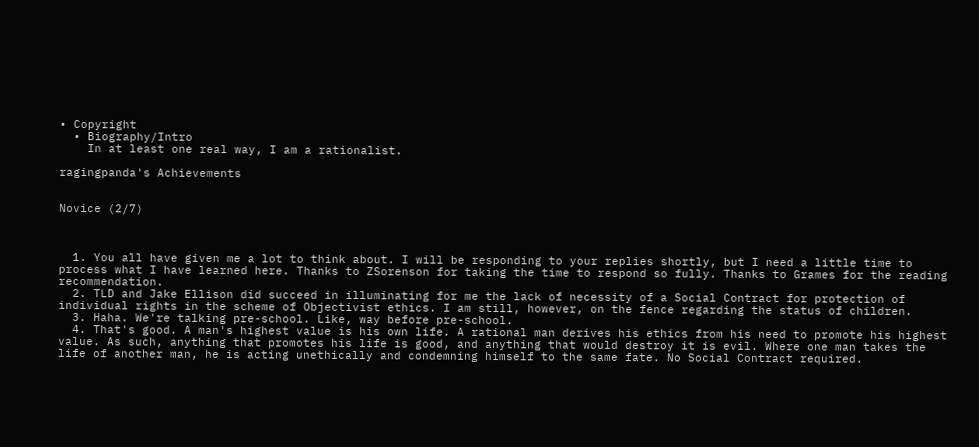• Copyright
  • Biography/Intro
    In at least one real way, I am a rationalist.

ragingpanda's Achievements


Novice (2/7)



  1. You all have given me a lot to think about. I will be responding to your replies shortly, but I need a little time to process what I have learned here. Thanks to ZSorenson for taking the time to respond so fully. Thanks to Grames for the reading recommendation.
  2. TLD and Jake Ellison did succeed in illuminating for me the lack of necessity of a Social Contract for protection of individual rights in the scheme of Objectivist ethics. I am still, however, on the fence regarding the status of children.
  3. Haha. We're talking pre-school. Like, way before pre-school.
  4. That's good. A man's highest value is his own life. A rational man derives his ethics from his need to promote his highest value. As such, anything that promotes his life is good, and anything that would destroy it is evil. Where one man takes the life of another man, he is acting unethically and condemning himself to the same fate. No Social Contract required.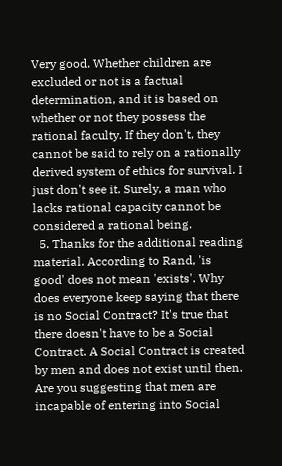Very good. Whether children are excluded or not is a factual determination, and it is based on whether or not they possess the rational faculty. If they don't, they cannot be said to rely on a rationally derived system of ethics for survival. I just don't see it. Surely, a man who lacks rational capacity cannot be considered a rational being.
  5. Thanks for the additional reading material. According to Rand, 'is good' does not mean 'exists'. Why does everyone keep saying that there is no Social Contract? It's true that there doesn't have to be a Social Contract. A Social Contract is created by men and does not exist until then. Are you suggesting that men are incapable of entering into Social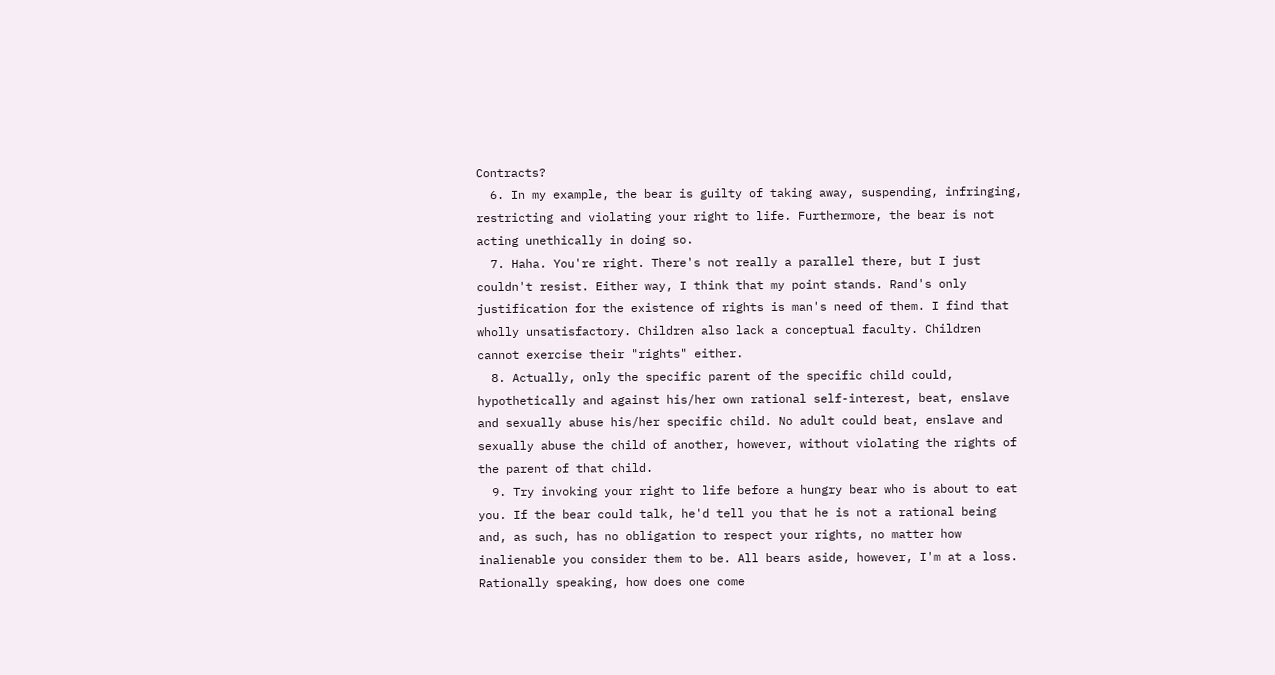Contracts?
  6. In my example, the bear is guilty of taking away, suspending, infringing, restricting and violating your right to life. Furthermore, the bear is not acting unethically in doing so.
  7. Haha. You're right. There's not really a parallel there, but I just couldn't resist. Either way, I think that my point stands. Rand's only justification for the existence of rights is man's need of them. I find that wholly unsatisfactory. Children also lack a conceptual faculty. Children cannot exercise their "rights" either.
  8. Actually, only the specific parent of the specific child could, hypothetically and against his/her own rational self-interest, beat, enslave and sexually abuse his/her specific child. No adult could beat, enslave and sexually abuse the child of another, however, without violating the rights of the parent of that child.
  9. Try invoking your right to life before a hungry bear who is about to eat you. If the bear could talk, he'd tell you that he is not a rational being and, as such, has no obligation to respect your rights, no matter how inalienable you consider them to be. All bears aside, however, I'm at a loss. Rationally speaking, how does one come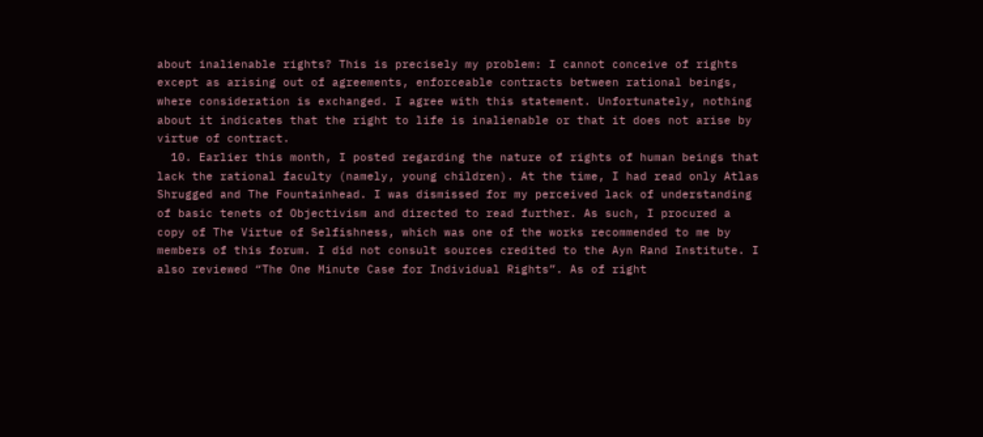about inalienable rights? This is precisely my problem: I cannot conceive of rights except as arising out of agreements, enforceable contracts between rational beings, where consideration is exchanged. I agree with this statement. Unfortunately, nothing about it indicates that the right to life is inalienable or that it does not arise by virtue of contract.
  10. Earlier this month, I posted regarding the nature of rights of human beings that lack the rational faculty (namely, young children). At the time, I had read only Atlas Shrugged and The Fountainhead. I was dismissed for my perceived lack of understanding of basic tenets of Objectivism and directed to read further. As such, I procured a copy of The Virtue of Selfishness, which was one of the works recommended to me by members of this forum. I did not consult sources credited to the Ayn Rand Institute. I also reviewed “The One Minute Case for Individual Rights”. As of right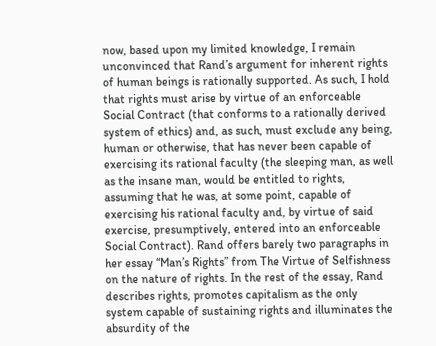now, based upon my limited knowledge, I remain unconvinced that Rand’s argument for inherent rights of human beings is rationally supported. As such, I hold that rights must arise by virtue of an enforceable Social Contract (that conforms to a rationally derived system of ethics) and, as such, must exclude any being, human or otherwise, that has never been capable of exercising its rational faculty (the sleeping man, as well as the insane man, would be entitled to rights, assuming that he was, at some point, capable of exercising his rational faculty and, by virtue of said exercise, presumptively, entered into an enforceable Social Contract). Rand offers barely two paragraphs in her essay “Man’s Rights” from The Virtue of Selfishness on the nature of rights. In the rest of the essay, Rand describes rights, promotes capitalism as the only system capable of sustaining rights and illuminates the absurdity of the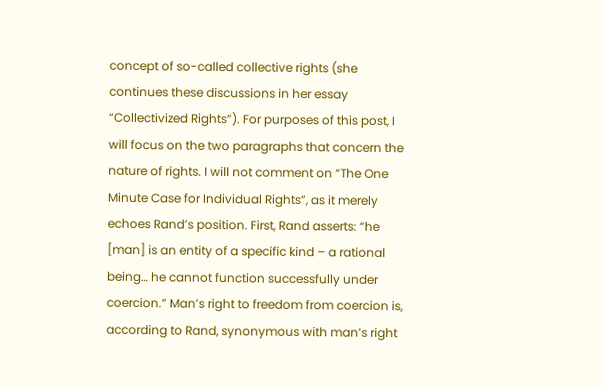concept of so-called collective rights (she continues these discussions in her essay “Collectivized Rights”). For purposes of this post, I will focus on the two paragraphs that concern the nature of rights. I will not comment on “The One Minute Case for Individual Rights”, as it merely echoes Rand’s position. First, Rand asserts: “he [man] is an entity of a specific kind – a rational being… he cannot function successfully under coercion.” Man’s right to freedom from coercion is, according to Rand, synonymous with man’s right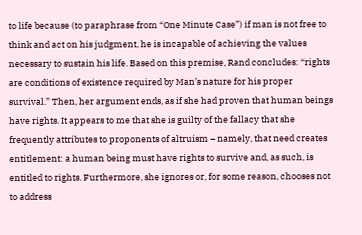to life because (to paraphrase from “One Minute Case”) if man is not free to think and act on his judgment, he is incapable of achieving the values necessary to sustain his life. Based on this premise, Rand concludes: “rights are conditions of existence required by Man’s nature for his proper survival.” Then, her argument ends, as if she had proven that human beings have rights. It appears to me that she is guilty of the fallacy that she frequently attributes to proponents of altruism – namely, that need creates entitlement: a human being must have rights to survive and, as such, is entitled to rights. Furthermore, she ignores or, for some reason, chooses not to address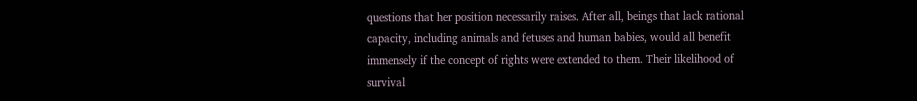questions that her position necessarily raises. After all, beings that lack rational capacity, including animals and fetuses and human babies, would all benefit immensely if the concept of rights were extended to them. Their likelihood of survival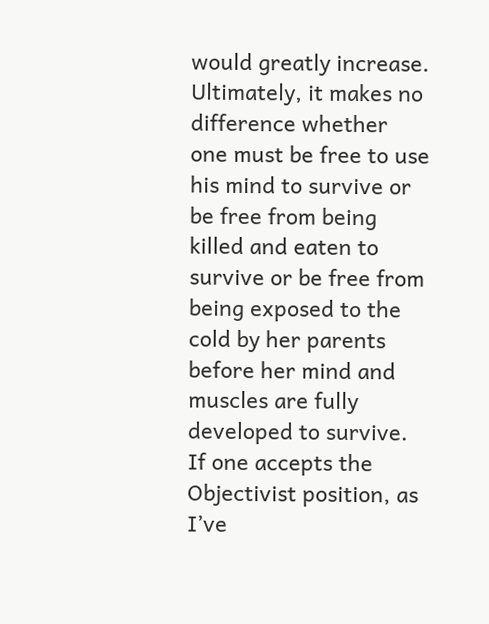would greatly increase. Ultimately, it makes no difference whether one must be free to use his mind to survive or be free from being killed and eaten to survive or be free from being exposed to the cold by her parents before her mind and muscles are fully developed to survive. If one accepts the Objectivist position, as I’ve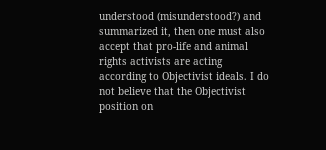understood (misunderstood?) and summarized it, then one must also accept that pro-life and animal rights activists are acting according to Objectivist ideals. I do not believe that the Objectivist position on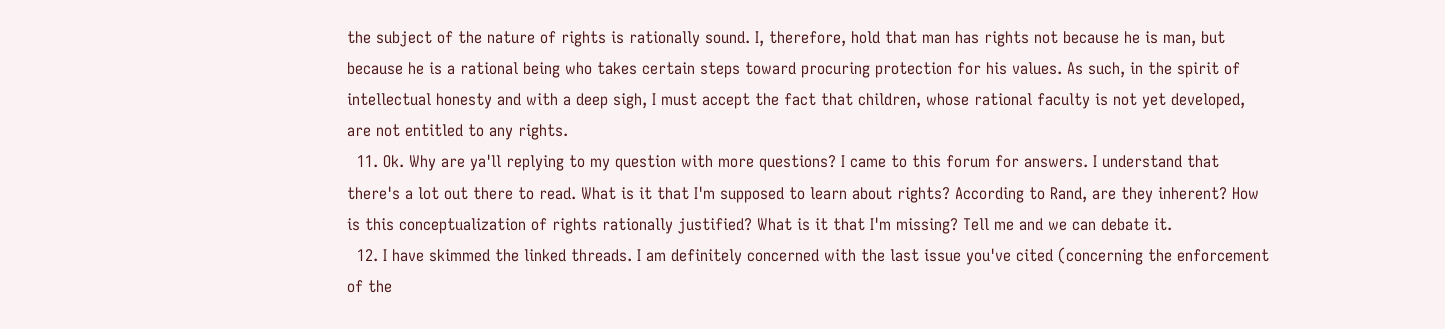the subject of the nature of rights is rationally sound. I, therefore, hold that man has rights not because he is man, but because he is a rational being who takes certain steps toward procuring protection for his values. As such, in the spirit of intellectual honesty and with a deep sigh, I must accept the fact that children, whose rational faculty is not yet developed, are not entitled to any rights.
  11. Ok. Why are ya'll replying to my question with more questions? I came to this forum for answers. I understand that there's a lot out there to read. What is it that I'm supposed to learn about rights? According to Rand, are they inherent? How is this conceptualization of rights rationally justified? What is it that I'm missing? Tell me and we can debate it.
  12. I have skimmed the linked threads. I am definitely concerned with the last issue you've cited (concerning the enforcement of the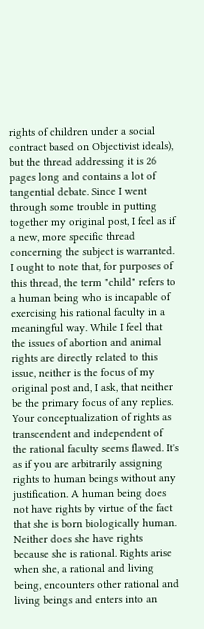rights of children under a social contract based on Objectivist ideals), but the thread addressing it is 26 pages long and contains a lot of tangential debate. Since I went through some trouble in putting together my original post, I feel as if a new, more specific thread concerning the subject is warranted. I ought to note that, for purposes of this thread, the term "child" refers to a human being who is incapable of exercising his rational faculty in a meaningful way. While I feel that the issues of abortion and animal rights are directly related to this issue, neither is the focus of my original post and, I ask, that neither be the primary focus of any replies. Your conceptualization of rights as transcendent and independent of the rational faculty seems flawed. It's as if you are arbitrarily assigning rights to human beings without any justification. A human being does not have rights by virtue of the fact that she is born biologically human. Neither does she have rights because she is rational. Rights arise when she, a rational and living being, encounters other rational and living beings and enters into an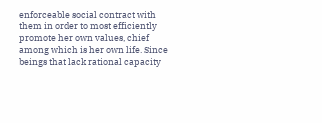enforceable social contract with them in order to most efficiently promote her own values, chief among which is her own life. Since beings that lack rational capacity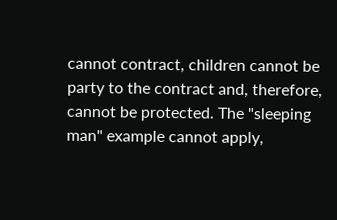cannot contract, children cannot be party to the contract and, therefore, cannot be protected. The "sleeping man" example cannot apply,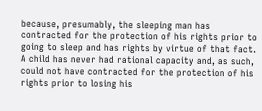because, presumably, the sleeping man has contracted for the protection of his rights prior to going to sleep and has rights by virtue of that fact. A child has never had rational capacity and, as such, could not have contracted for the protection of his rights prior to losing his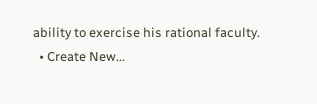ability to exercise his rational faculty.
  • Create New...